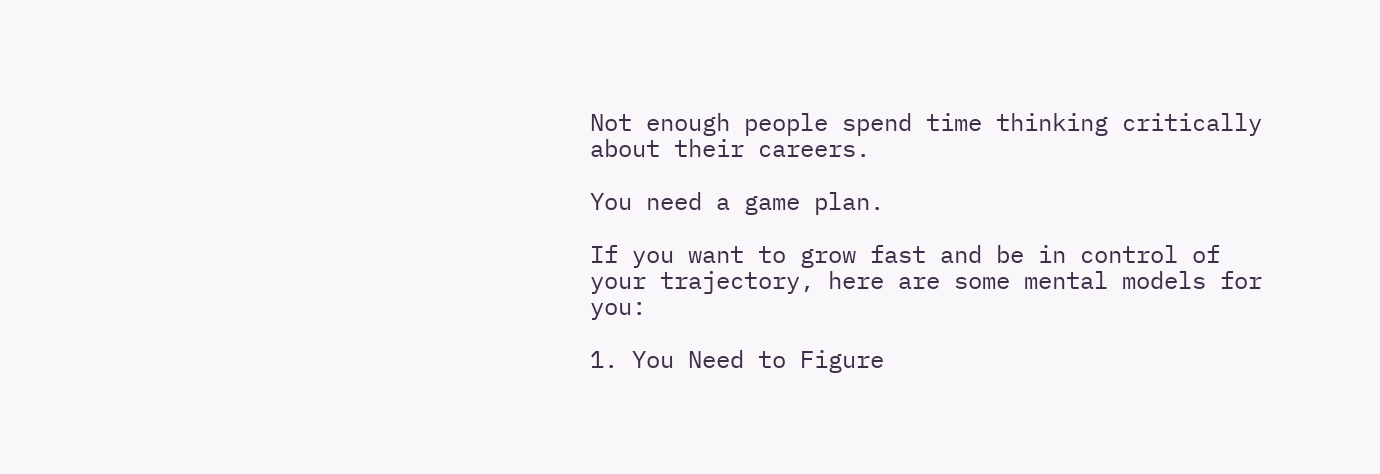Not enough people spend time thinking critically about their careers.

You need a game plan.

If you want to grow fast and be in control of your trajectory, here are some mental models for you:

1. You Need to Figure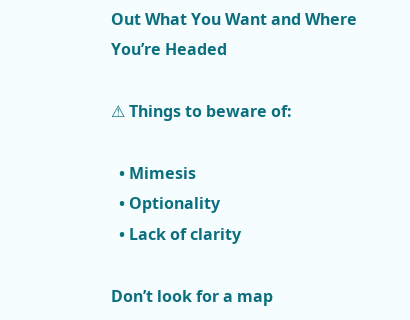Out What You Want and Where You’re Headed

⚠ Things to beware of:

  • Mimesis
  • Optionality
  • Lack of clarity

Don’t look for a map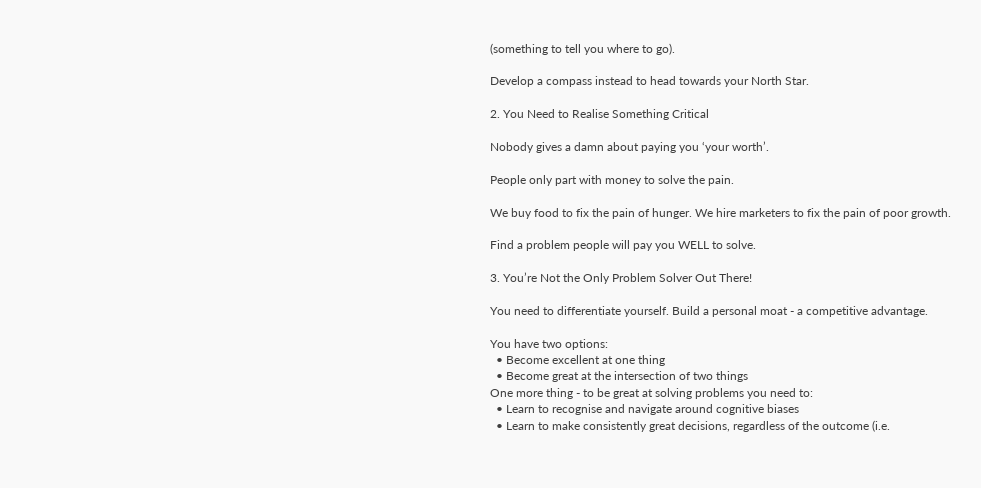(something to tell you where to go).

Develop a compass instead to head towards your North Star.

2. You Need to Realise Something Critical

Nobody gives a damn about paying you ‘your worth’.

People only part with money to solve the pain.

We buy food to fix the pain of hunger. We hire marketers to fix the pain of poor growth.

Find a problem people will pay you WELL to solve.

3. You’re Not the Only Problem Solver Out There!

You need to differentiate yourself. Build a personal moat - a competitive advantage.

You have two options:
  • Become excellent at one thing
  • Become great at the intersection of two things
One more thing - to be great at solving problems you need to:
  • Learn to recognise and navigate around cognitive biases
  • Learn to make consistently great decisions, regardless of the outcome (i.e.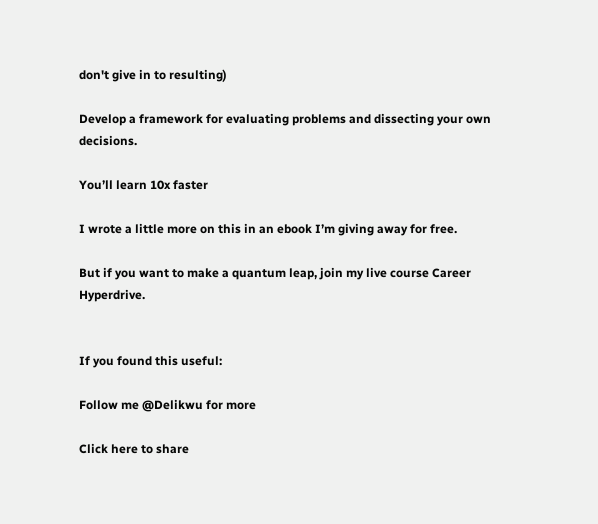don't give in to resulting)

Develop a framework for evaluating problems and dissecting your own decisions.

You’ll learn 10x faster

I wrote a little more on this in an ebook I’m giving away for free.

But if you want to make a quantum leap, join my live course Career Hyperdrive.


If you found this useful:

Follow me @Delikwu for more

Click here to share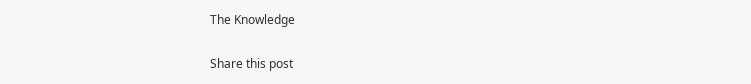The Knowledge

Share this post